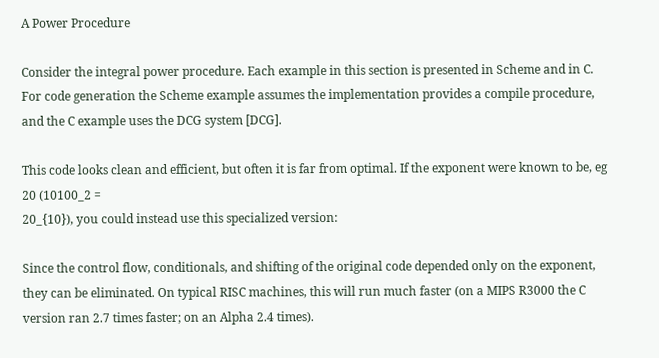A Power Procedure

Consider the integral power procedure. Each example in this section is presented in Scheme and in C. For code generation the Scheme example assumes the implementation provides a compile procedure, and the C example uses the DCG system [DCG].

This code looks clean and efficient, but often it is far from optimal. If the exponent were known to be, eg 20 (10100_2 =
20_{10}), you could instead use this specialized version:

Since the control flow, conditionals, and shifting of the original code depended only on the exponent, they can be eliminated. On typical RISC machines, this will run much faster (on a MIPS R3000 the C version ran 2.7 times faster; on an Alpha 2.4 times).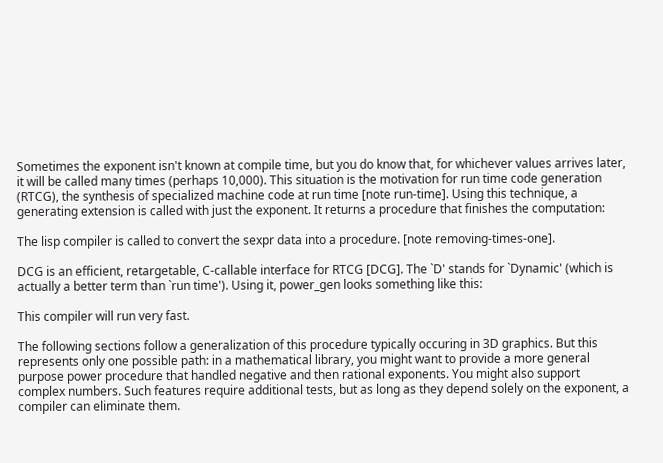Sometimes the exponent isn't known at compile time, but you do know that, for whichever values arrives later, it will be called many times (perhaps 10,000). This situation is the motivation for run time code generation (RTCG), the synthesis of specialized machine code at run time [note run-time]. Using this technique, a generating extension is called with just the exponent. It returns a procedure that finishes the computation:

The lisp compiler is called to convert the sexpr data into a procedure. [note removing-times-one].

DCG is an efficient, retargetable, C-callable interface for RTCG [DCG]. The `D' stands for `Dynamic' (which is actually a better term than `run time'). Using it, power_gen looks something like this:

This compiler will run very fast.

The following sections follow a generalization of this procedure typically occuring in 3D graphics. But this represents only one possible path: in a mathematical library, you might want to provide a more general purpose power procedure that handled negative and then rational exponents. You might also support complex numbers. Such features require additional tests, but as long as they depend solely on the exponent, a compiler can eliminate them.